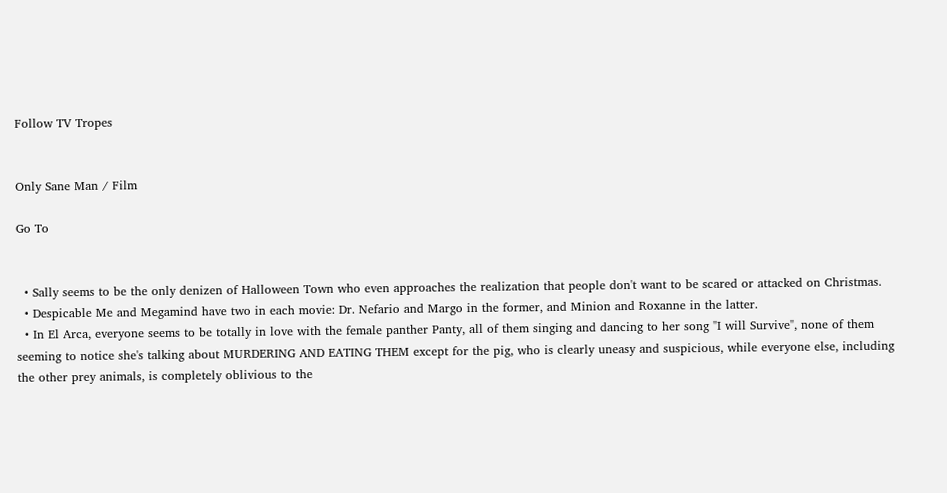Follow TV Tropes


Only Sane Man / Film

Go To


  • Sally seems to be the only denizen of Halloween Town who even approaches the realization that people don't want to be scared or attacked on Christmas.
  • Despicable Me and Megamind have two in each movie: Dr. Nefario and Margo in the former, and Minion and Roxanne in the latter.
  • In El Arca, everyone seems to be totally in love with the female panther Panty, all of them singing and dancing to her song "I will Survive", none of them seeming to notice she's talking about MURDERING AND EATING THEM except for the pig, who is clearly uneasy and suspicious, while everyone else, including the other prey animals, is completely oblivious to the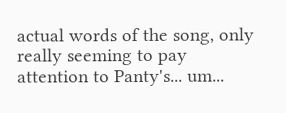actual words of the song, only really seeming to pay attention to Panty's... um...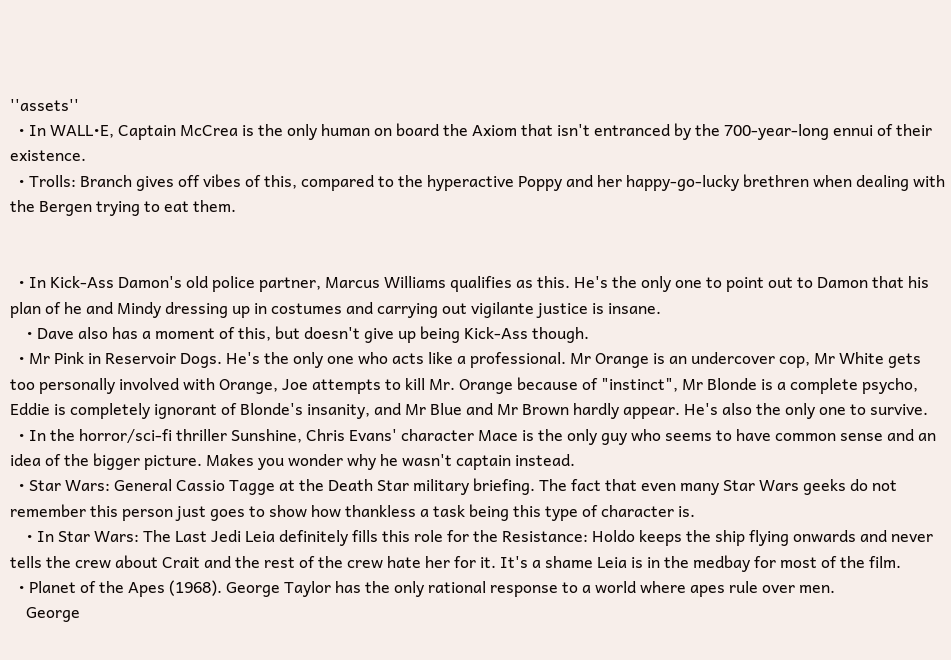''assets''
  • In WALL•E, Captain McCrea is the only human on board the Axiom that isn't entranced by the 700-year-long ennui of their existence.
  • Trolls: Branch gives off vibes of this, compared to the hyperactive Poppy and her happy-go-lucky brethren when dealing with the Bergen trying to eat them.


  • In Kick-Ass Damon's old police partner, Marcus Williams qualifies as this. He's the only one to point out to Damon that his plan of he and Mindy dressing up in costumes and carrying out vigilante justice is insane.
    • Dave also has a moment of this, but doesn't give up being Kick-Ass though.
  • Mr Pink in Reservoir Dogs. He's the only one who acts like a professional. Mr Orange is an undercover cop, Mr White gets too personally involved with Orange, Joe attempts to kill Mr. Orange because of "instinct", Mr Blonde is a complete psycho, Eddie is completely ignorant of Blonde's insanity, and Mr Blue and Mr Brown hardly appear. He's also the only one to survive.
  • In the horror/sci-fi thriller Sunshine, Chris Evans' character Mace is the only guy who seems to have common sense and an idea of the bigger picture. Makes you wonder why he wasn't captain instead.
  • Star Wars: General Cassio Tagge at the Death Star military briefing. The fact that even many Star Wars geeks do not remember this person just goes to show how thankless a task being this type of character is.
    • In Star Wars: The Last Jedi Leia definitely fills this role for the Resistance: Holdo keeps the ship flying onwards and never tells the crew about Crait and the rest of the crew hate her for it. It's a shame Leia is in the medbay for most of the film.
  • Planet of the Apes (1968). George Taylor has the only rational response to a world where apes rule over men.
    George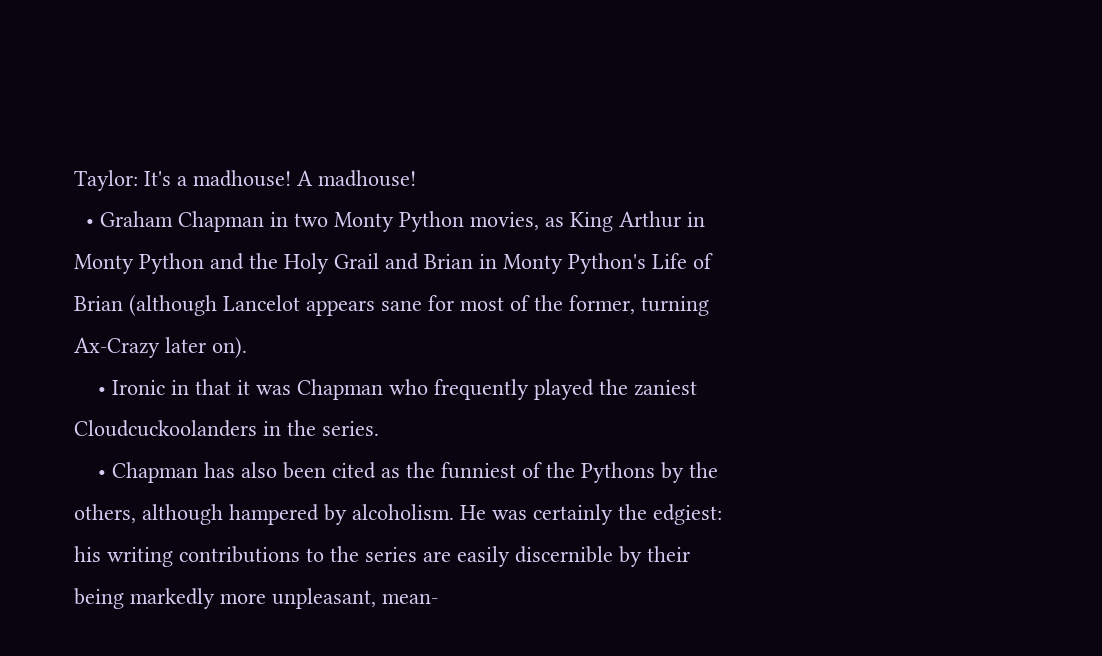Taylor: It's a madhouse! A madhouse!
  • Graham Chapman in two Monty Python movies, as King Arthur in Monty Python and the Holy Grail and Brian in Monty Python's Life of Brian (although Lancelot appears sane for most of the former, turning Ax-Crazy later on).
    • Ironic in that it was Chapman who frequently played the zaniest Cloudcuckoolanders in the series.
    • Chapman has also been cited as the funniest of the Pythons by the others, although hampered by alcoholism. He was certainly the edgiest: his writing contributions to the series are easily discernible by their being markedly more unpleasant, mean-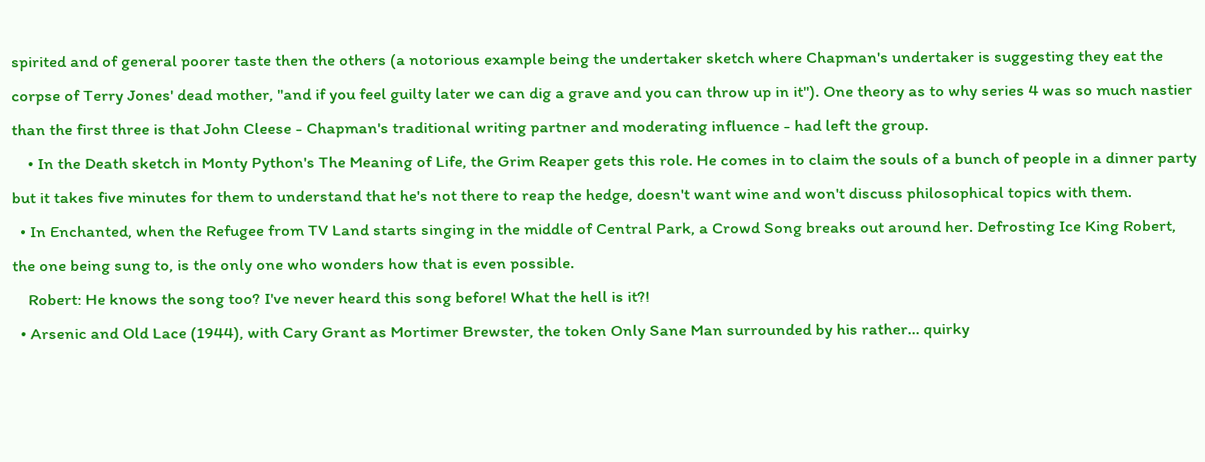spirited and of general poorer taste then the others (a notorious example being the undertaker sketch where Chapman's undertaker is suggesting they eat the corpse of Terry Jones' dead mother, "and if you feel guilty later we can dig a grave and you can throw up in it"). One theory as to why series 4 was so much nastier than the first three is that John Cleese - Chapman's traditional writing partner and moderating influence - had left the group.
    • In the Death sketch in Monty Python's The Meaning of Life, the Grim Reaper gets this role. He comes in to claim the souls of a bunch of people in a dinner party but it takes five minutes for them to understand that he's not there to reap the hedge, doesn't want wine and won't discuss philosophical topics with them.
  • In Enchanted, when the Refugee from TV Land starts singing in the middle of Central Park, a Crowd Song breaks out around her. Defrosting Ice King Robert, the one being sung to, is the only one who wonders how that is even possible.
    Robert: He knows the song too? I've never heard this song before! What the hell is it?!
  • Arsenic and Old Lace (1944), with Cary Grant as Mortimer Brewster, the token Only Sane Man surrounded by his rather... quirky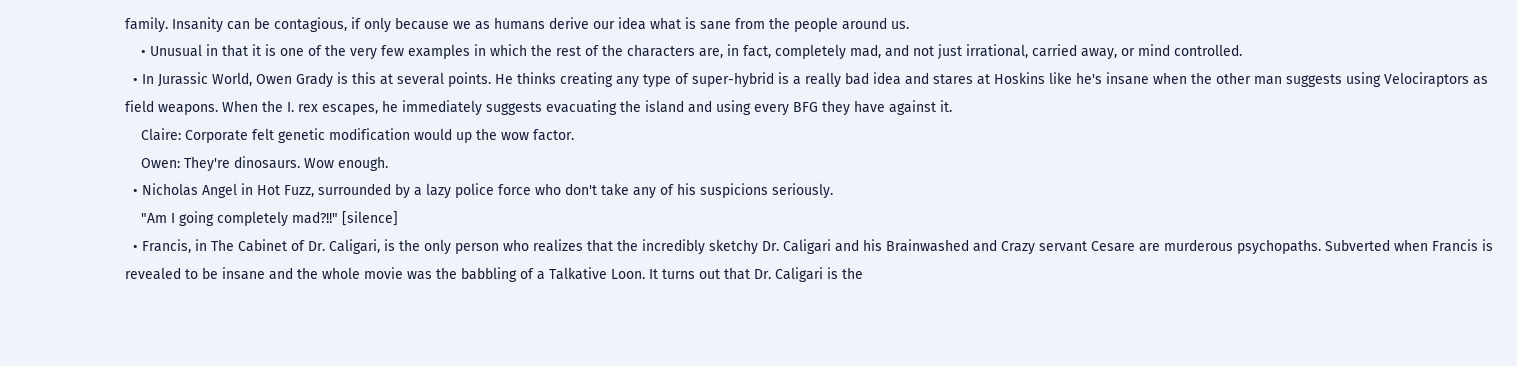family. Insanity can be contagious, if only because we as humans derive our idea what is sane from the people around us.
    • Unusual in that it is one of the very few examples in which the rest of the characters are, in fact, completely mad, and not just irrational, carried away, or mind controlled.
  • In Jurassic World, Owen Grady is this at several points. He thinks creating any type of super-hybrid is a really bad idea and stares at Hoskins like he's insane when the other man suggests using Velociraptors as field weapons. When the I. rex escapes, he immediately suggests evacuating the island and using every BFG they have against it.
    Claire: Corporate felt genetic modification would up the wow factor.
    Owen: They're dinosaurs. Wow enough.
  • Nicholas Angel in Hot Fuzz, surrounded by a lazy police force who don't take any of his suspicions seriously.
    "Am I going completely mad?!!" [silence]
  • Francis, in The Cabinet of Dr. Caligari, is the only person who realizes that the incredibly sketchy Dr. Caligari and his Brainwashed and Crazy servant Cesare are murderous psychopaths. Subverted when Francis is revealed to be insane and the whole movie was the babbling of a Talkative Loon. It turns out that Dr. Caligari is the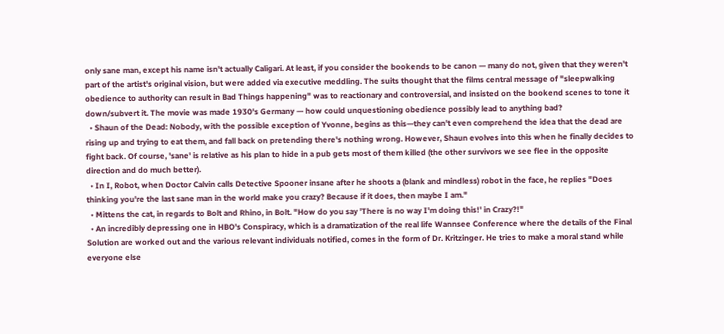only sane man, except his name isn't actually Caligari. At least, if you consider the bookends to be canon — many do not, given that they weren't part of the artist's original vision, but were added via executive meddling. The suits thought that the films central message of "sleepwalking obedience to authority can result in Bad Things happening" was to reactionary and controversial, and insisted on the bookend scenes to tone it down/subvert it. The movie was made 1930's Germany — how could unquestioning obedience possibly lead to anything bad?
  • Shaun of the Dead: Nobody, with the possible exception of Yvonne, begins as this—they can't even comprehend the idea that the dead are rising up and trying to eat them, and fall back on pretending there's nothing wrong. However, Shaun evolves into this when he finally decides to fight back. Of course, 'sane' is relative as his plan to hide in a pub gets most of them killed (the other survivors we see flee in the opposite direction and do much better).
  • In I, Robot, when Doctor Calvin calls Detective Spooner insane after he shoots a (blank and mindless) robot in the face, he replies "Does thinking you're the last sane man in the world make you crazy? Because if it does, then maybe I am."
  • Mittens the cat, in regards to Bolt and Rhino, in Bolt. "How do you say 'There is no way I'm doing this!' in Crazy?!"
  • An incredibly depressing one in HBO's Conspiracy, which is a dramatization of the real life Wannsee Conference where the details of the Final Solution are worked out and the various relevant individuals notified, comes in the form of Dr. Kritzinger. He tries to make a moral stand while everyone else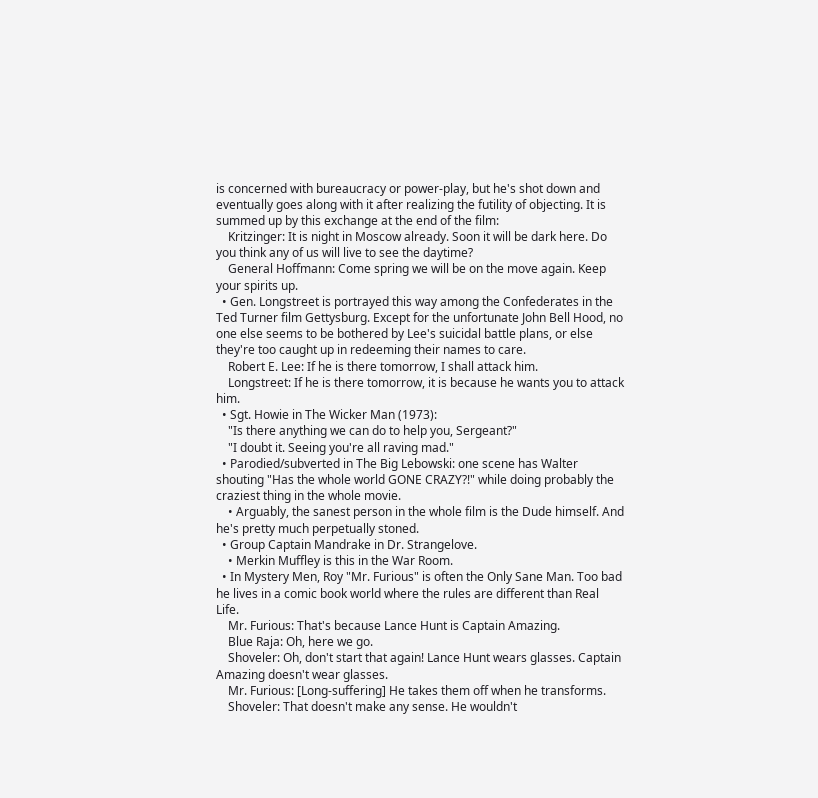is concerned with bureaucracy or power-play, but he's shot down and eventually goes along with it after realizing the futility of objecting. It is summed up by this exchange at the end of the film:
    Kritzinger: It is night in Moscow already. Soon it will be dark here. Do you think any of us will live to see the daytime?
    General Hoffmann: Come spring we will be on the move again. Keep your spirits up.
  • Gen. Longstreet is portrayed this way among the Confederates in the Ted Turner film Gettysburg. Except for the unfortunate John Bell Hood, no one else seems to be bothered by Lee's suicidal battle plans, or else they're too caught up in redeeming their names to care.
    Robert E. Lee: If he is there tomorrow, I shall attack him.
    Longstreet: If he is there tomorrow, it is because he wants you to attack him.
  • Sgt. Howie in The Wicker Man (1973):
    "Is there anything we can do to help you, Sergeant?"
    "I doubt it. Seeing you're all raving mad."
  • Parodied/subverted in The Big Lebowski: one scene has Walter shouting "Has the whole world GONE CRAZY?!" while doing probably the craziest thing in the whole movie.
    • Arguably, the sanest person in the whole film is the Dude himself. And he's pretty much perpetually stoned.
  • Group Captain Mandrake in Dr. Strangelove.
    • Merkin Muffley is this in the War Room.
  • In Mystery Men, Roy "Mr. Furious" is often the Only Sane Man. Too bad he lives in a comic book world where the rules are different than Real Life.
    Mr. Furious: That's because Lance Hunt is Captain Amazing.
    Blue Raja: Oh, here we go.
    Shoveler: Oh, don't start that again! Lance Hunt wears glasses. Captain Amazing doesn't wear glasses.
    Mr. Furious: [Long-suffering] He takes them off when he transforms.
    Shoveler: That doesn't make any sense. He wouldn't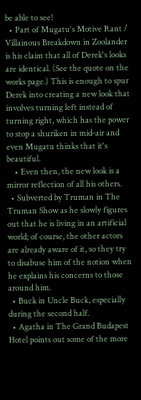be able to see!
  • Part of Mugatu's Motive Rant / Villainous Breakdown in Zoolander is his claim that all of Derek's looks are identical. (See the quote on the works page.) This is enough to spur Derek into creating a new look that involves turning left instead of turning right, which has the power to stop a shuriken in mid-air and even Mugatu thinks that it's beautiful.
    • Even then, the new look is a mirror reflection of all his others.
  • Subverted by Truman in The Truman Show as he slowly figures out that he is living in an artificial world; of course, the other actors are already aware of it, so they try to disabuse him of the notion when he explains his concerns to those around him.
  • Buck in Uncle Buck, especially during the second half.
  • Agatha in The Grand Budapest Hotel points out some of the more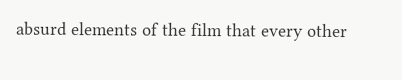absurd elements of the film that every other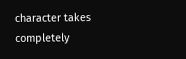character takes completely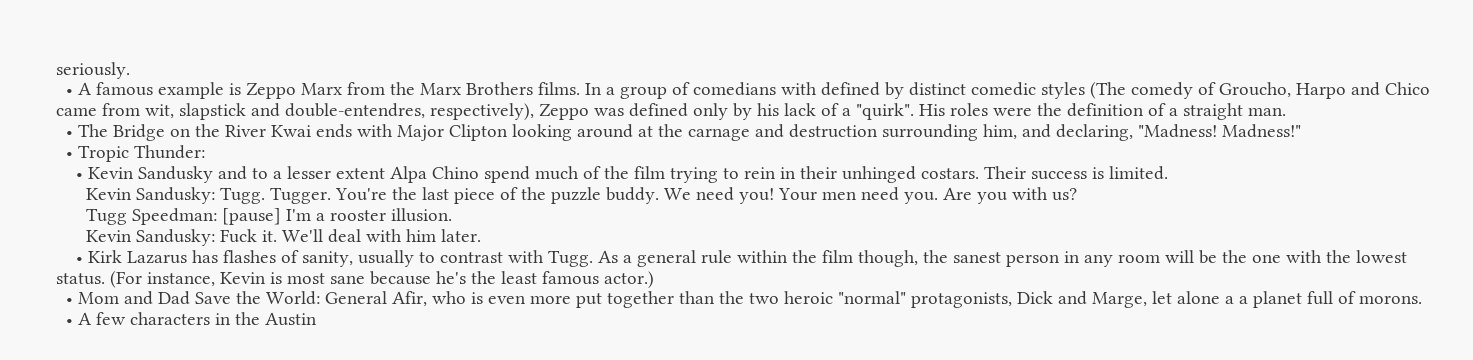seriously.
  • A famous example is Zeppo Marx from the Marx Brothers films. In a group of comedians with defined by distinct comedic styles (The comedy of Groucho, Harpo and Chico came from wit, slapstick and double-entendres, respectively), Zeppo was defined only by his lack of a "quirk". His roles were the definition of a straight man.
  • The Bridge on the River Kwai ends with Major Clipton looking around at the carnage and destruction surrounding him, and declaring, "Madness! Madness!"
  • Tropic Thunder:
    • Kevin Sandusky and to a lesser extent Alpa Chino spend much of the film trying to rein in their unhinged costars. Their success is limited.
      Kevin Sandusky: Tugg. Tugger. You're the last piece of the puzzle buddy. We need you! Your men need you. Are you with us?
      Tugg Speedman: [pause] I'm a rooster illusion.
      Kevin Sandusky: Fuck it. We'll deal with him later.
    • Kirk Lazarus has flashes of sanity, usually to contrast with Tugg. As a general rule within the film though, the sanest person in any room will be the one with the lowest status. (For instance, Kevin is most sane because he's the least famous actor.)
  • Mom and Dad Save the World: General Afir, who is even more put together than the two heroic "normal" protagonists, Dick and Marge, let alone a a planet full of morons.
  • A few characters in the Austin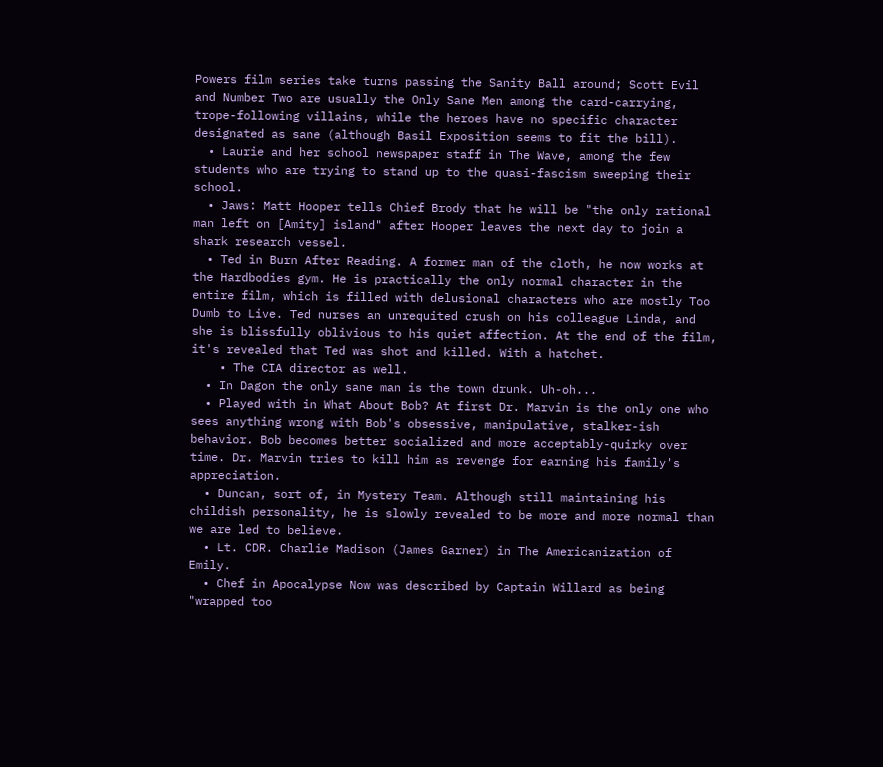Powers film series take turns passing the Sanity Ball around; Scott Evil and Number Two are usually the Only Sane Men among the card-carrying, trope-following villains, while the heroes have no specific character designated as sane (although Basil Exposition seems to fit the bill).
  • Laurie and her school newspaper staff in The Wave, among the few students who are trying to stand up to the quasi-fascism sweeping their school.
  • Jaws: Matt Hooper tells Chief Brody that he will be "the only rational man left on [Amity] island" after Hooper leaves the next day to join a shark research vessel.
  • Ted in Burn After Reading. A former man of the cloth, he now works at the Hardbodies gym. He is practically the only normal character in the entire film, which is filled with delusional characters who are mostly Too Dumb to Live. Ted nurses an unrequited crush on his colleague Linda, and she is blissfully oblivious to his quiet affection. At the end of the film, it's revealed that Ted was shot and killed. With a hatchet.
    • The CIA director as well.
  • In Dagon the only sane man is the town drunk. Uh-oh...
  • Played with in What About Bob? At first Dr. Marvin is the only one who sees anything wrong with Bob's obsessive, manipulative, stalker-ish behavior. Bob becomes better socialized and more acceptably-quirky over time. Dr. Marvin tries to kill him as revenge for earning his family's appreciation.
  • Duncan, sort of, in Mystery Team. Although still maintaining his childish personality, he is slowly revealed to be more and more normal than we are led to believe.
  • Lt. CDR. Charlie Madison (James Garner) in The Americanization of Emily.
  • Chef in Apocalypse Now was described by Captain Willard as being "wrapped too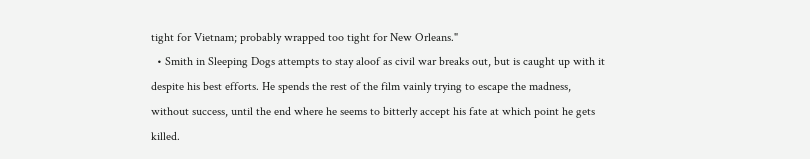tight for Vietnam; probably wrapped too tight for New Orleans."
  • Smith in Sleeping Dogs attempts to stay aloof as civil war breaks out, but is caught up with it despite his best efforts. He spends the rest of the film vainly trying to escape the madness, without success, until the end where he seems to bitterly accept his fate at which point he gets killed.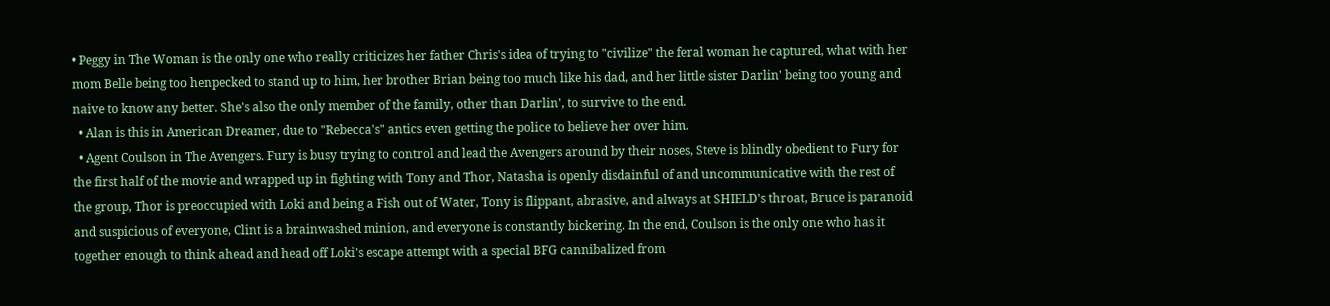• Peggy in The Woman is the only one who really criticizes her father Chris's idea of trying to "civilize" the feral woman he captured, what with her mom Belle being too henpecked to stand up to him, her brother Brian being too much like his dad, and her little sister Darlin' being too young and naive to know any better. She's also the only member of the family, other than Darlin', to survive to the end.
  • Alan is this in American Dreamer, due to "Rebecca's" antics even getting the police to believe her over him.
  • Agent Coulson in The Avengers. Fury is busy trying to control and lead the Avengers around by their noses, Steve is blindly obedient to Fury for the first half of the movie and wrapped up in fighting with Tony and Thor, Natasha is openly disdainful of and uncommunicative with the rest of the group, Thor is preoccupied with Loki and being a Fish out of Water, Tony is flippant, abrasive, and always at SHIELD's throat, Bruce is paranoid and suspicious of everyone, Clint is a brainwashed minion, and everyone is constantly bickering. In the end, Coulson is the only one who has it together enough to think ahead and head off Loki's escape attempt with a special BFG cannibalized from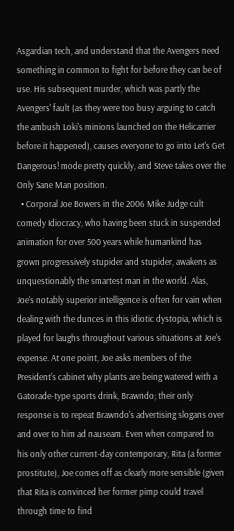Asgardian tech, and understand that the Avengers need something in common to fight for before they can be of use. His subsequent murder, which was partly the Avengers' fault (as they were too busy arguing to catch the ambush Loki's minions launched on the Helicarrier before it happened), causes everyone to go into Let's Get Dangerous! mode pretty quickly, and Steve takes over the Only Sane Man position.
  • Corporal Joe Bowers in the 2006 Mike Judge cult comedy Idiocracy, who having been stuck in suspended animation for over 500 years while humankind has grown progressively stupider and stupider, awakens as unquestionably the smartest man in the world. Alas, Joe's notably superior intelligence is often for vain when dealing with the dunces in this idiotic dystopia, which is played for laughs throughout various situations at Joe's expense. At one point, Joe asks members of the President's cabinet why plants are being watered with a Gatorade-type sports drink, Brawndo; their only response is to repeat Brawndo's advertising slogans over and over to him ad nauseam. Even when compared to his only other current-day contemporary, Rita (a former prostitute), Joe comes off as clearly more sensible (given that Rita is convinced her former pimp could travel through time to find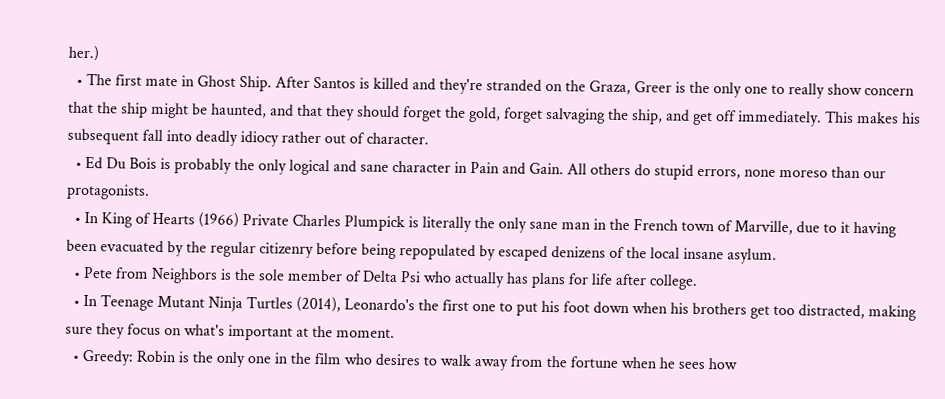her.)
  • The first mate in Ghost Ship. After Santos is killed and they're stranded on the Graza, Greer is the only one to really show concern that the ship might be haunted, and that they should forget the gold, forget salvaging the ship, and get off immediately. This makes his subsequent fall into deadly idiocy rather out of character.
  • Ed Du Bois is probably the only logical and sane character in Pain and Gain. All others do stupid errors, none moreso than our protagonists.
  • In King of Hearts (1966) Private Charles Plumpick is literally the only sane man in the French town of Marville, due to it having been evacuated by the regular citizenry before being repopulated by escaped denizens of the local insane asylum.
  • Pete from Neighbors is the sole member of Delta Psi who actually has plans for life after college.
  • In Teenage Mutant Ninja Turtles (2014), Leonardo's the first one to put his foot down when his brothers get too distracted, making sure they focus on what's important at the moment.
  • Greedy: Robin is the only one in the film who desires to walk away from the fortune when he sees how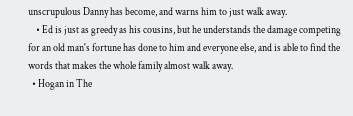unscrupulous Danny has become, and warns him to just walk away.
    • Ed is just as greedy as his cousins, but he understands the damage competing for an old man's fortune has done to him and everyone else, and is able to find the words that makes the whole family almost walk away.
  • Hogan in The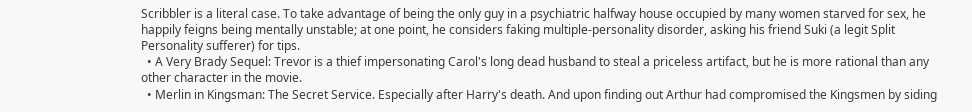Scribbler is a literal case. To take advantage of being the only guy in a psychiatric halfway house occupied by many women starved for sex, he happily feigns being mentally unstable; at one point, he considers faking multiple-personality disorder, asking his friend Suki (a legit Split Personality sufferer) for tips.
  • A Very Brady Sequel: Trevor is a thief impersonating Carol's long dead husband to steal a priceless artifact, but he is more rational than any other character in the movie.
  • Merlin in Kingsman: The Secret Service. Especially after Harry's death. And upon finding out Arthur had compromised the Kingsmen by siding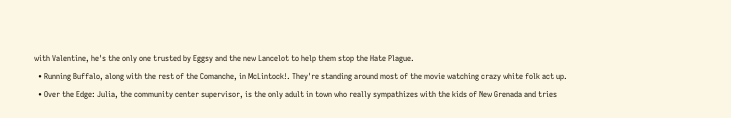with Valentine, he's the only one trusted by Eggsy and the new Lancelot to help them stop the Hate Plague.
  • Running Buffalo, along with the rest of the Comanche, in McLintock!. They're standing around most of the movie watching crazy white folk act up.
  • Over the Edge: Julia, the community center supervisor, is the only adult in town who really sympathizes with the kids of New Grenada and tries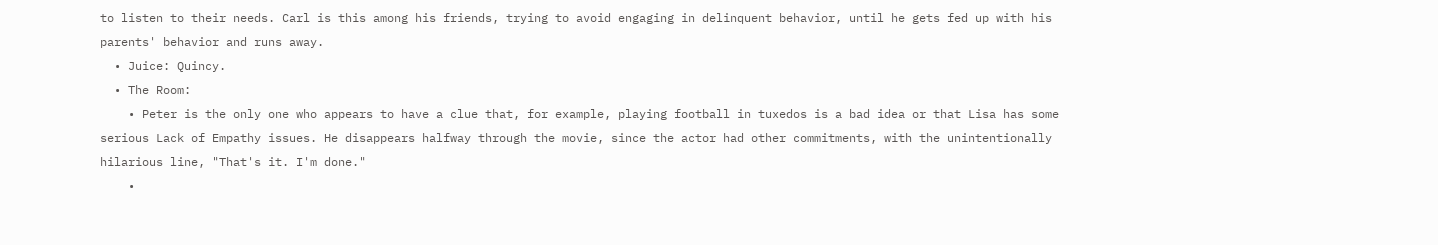to listen to their needs. Carl is this among his friends, trying to avoid engaging in delinquent behavior, until he gets fed up with his parents' behavior and runs away.
  • Juice: Quincy.
  • The Room:
    • Peter is the only one who appears to have a clue that, for example, playing football in tuxedos is a bad idea or that Lisa has some serious Lack of Empathy issues. He disappears halfway through the movie, since the actor had other commitments, with the unintentionally hilarious line, "That's it. I'm done."
    •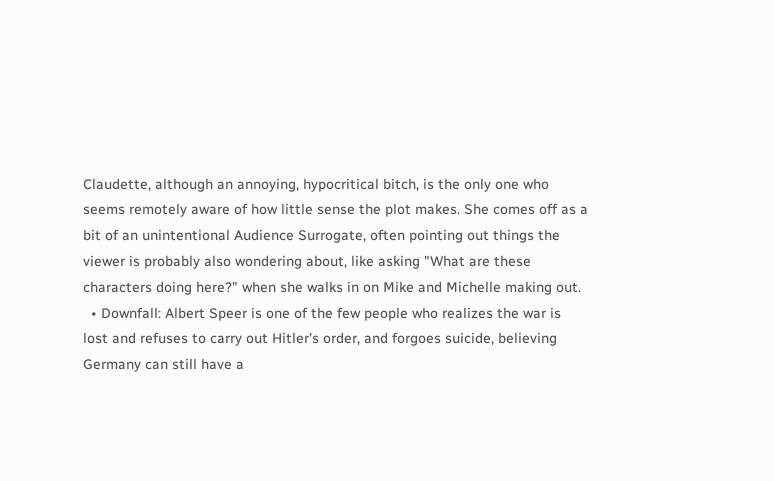Claudette, although an annoying, hypocritical bitch, is the only one who seems remotely aware of how little sense the plot makes. She comes off as a bit of an unintentional Audience Surrogate, often pointing out things the viewer is probably also wondering about, like asking "What are these characters doing here?" when she walks in on Mike and Michelle making out.
  • Downfall: Albert Speer is one of the few people who realizes the war is lost and refuses to carry out Hitler's order, and forgoes suicide, believing Germany can still have a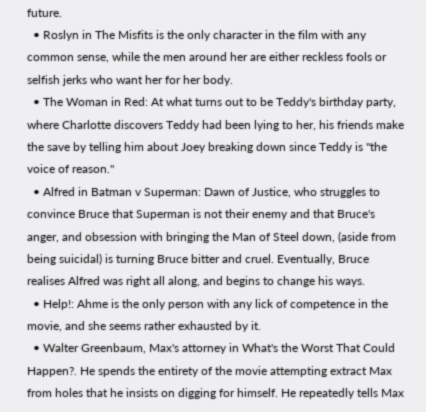future.
  • Roslyn in The Misfits is the only character in the film with any common sense, while the men around her are either reckless fools or selfish jerks who want her for her body.
  • The Woman in Red: At what turns out to be Teddy's birthday party, where Charlotte discovers Teddy had been lying to her, his friends make the save by telling him about Joey breaking down since Teddy is "the voice of reason."
  • Alfred in Batman v Superman: Dawn of Justice, who struggles to convince Bruce that Superman is not their enemy and that Bruce's anger, and obsession with bringing the Man of Steel down, (aside from being suicidal) is turning Bruce bitter and cruel. Eventually, Bruce realises Alfred was right all along, and begins to change his ways.
  • Help!: Ahme is the only person with any lick of competence in the movie, and she seems rather exhausted by it.
  • Walter Greenbaum, Max's attorney in What's the Worst That Could Happen?. He spends the entirety of the movie attempting extract Max from holes that he insists on digging for himself. He repeatedly tells Max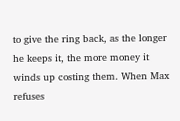to give the ring back, as the longer he keeps it, the more money it winds up costing them. When Max refuses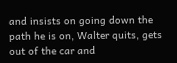and insists on going down the path he is on, Walter quits, gets out of the car and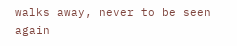walks away, never to be seen again